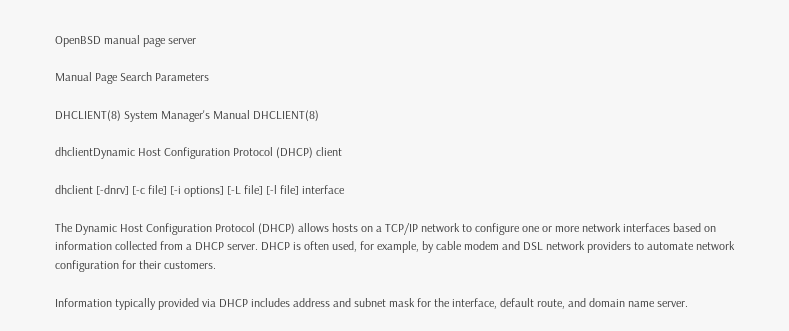OpenBSD manual page server

Manual Page Search Parameters

DHCLIENT(8) System Manager's Manual DHCLIENT(8)

dhclientDynamic Host Configuration Protocol (DHCP) client

dhclient [-dnrv] [-c file] [-i options] [-L file] [-l file] interface

The Dynamic Host Configuration Protocol (DHCP) allows hosts on a TCP/IP network to configure one or more network interfaces based on information collected from a DHCP server. DHCP is often used, for example, by cable modem and DSL network providers to automate network configuration for their customers.

Information typically provided via DHCP includes address and subnet mask for the interface, default route, and domain name server.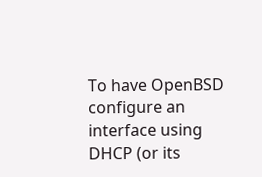To have OpenBSD configure an interface using DHCP (or its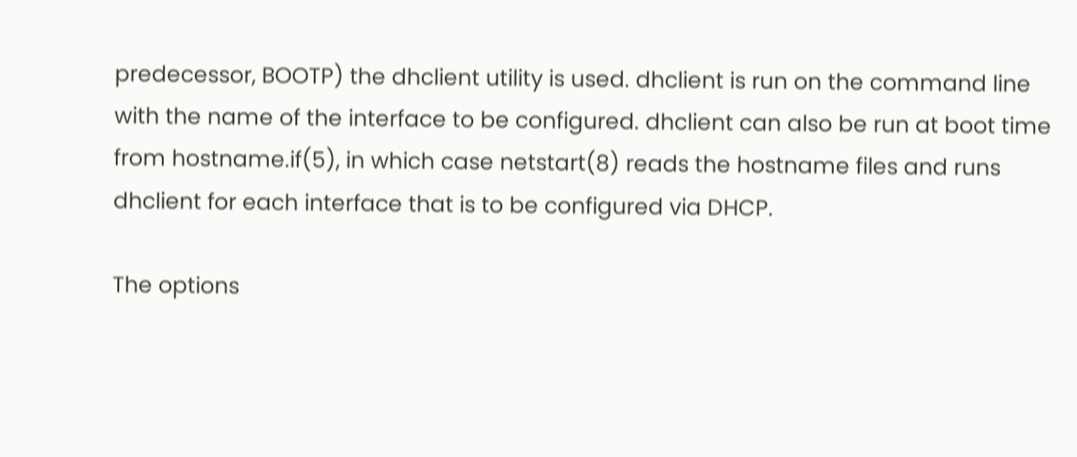predecessor, BOOTP) the dhclient utility is used. dhclient is run on the command line with the name of the interface to be configured. dhclient can also be run at boot time from hostname.if(5), in which case netstart(8) reads the hostname files and runs dhclient for each interface that is to be configured via DHCP.

The options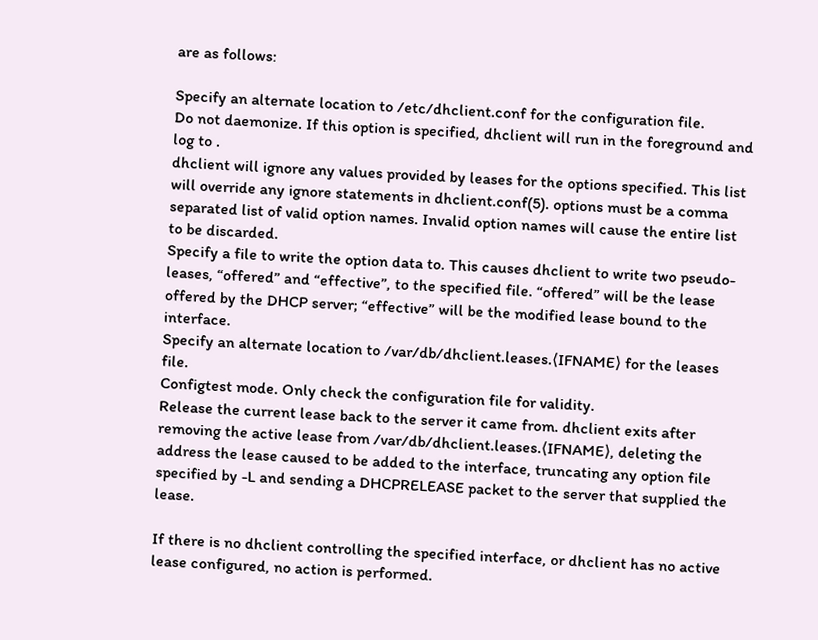are as follows:

Specify an alternate location to /etc/dhclient.conf for the configuration file.
Do not daemonize. If this option is specified, dhclient will run in the foreground and log to .
dhclient will ignore any values provided by leases for the options specified. This list will override any ignore statements in dhclient.conf(5). options must be a comma separated list of valid option names. Invalid option names will cause the entire list to be discarded.
Specify a file to write the option data to. This causes dhclient to write two pseudo-leases, “offered” and “effective”, to the specified file. “offered” will be the lease offered by the DHCP server; “effective” will be the modified lease bound to the interface.
Specify an alternate location to /var/db/dhclient.leases.⟨IFNAME⟩ for the leases file.
Configtest mode. Only check the configuration file for validity.
Release the current lease back to the server it came from. dhclient exits after removing the active lease from /var/db/dhclient.leases.⟨IFNAME⟩, deleting the address the lease caused to be added to the interface, truncating any option file specified by -L and sending a DHCPRELEASE packet to the server that supplied the lease.

If there is no dhclient controlling the specified interface, or dhclient has no active lease configured, no action is performed.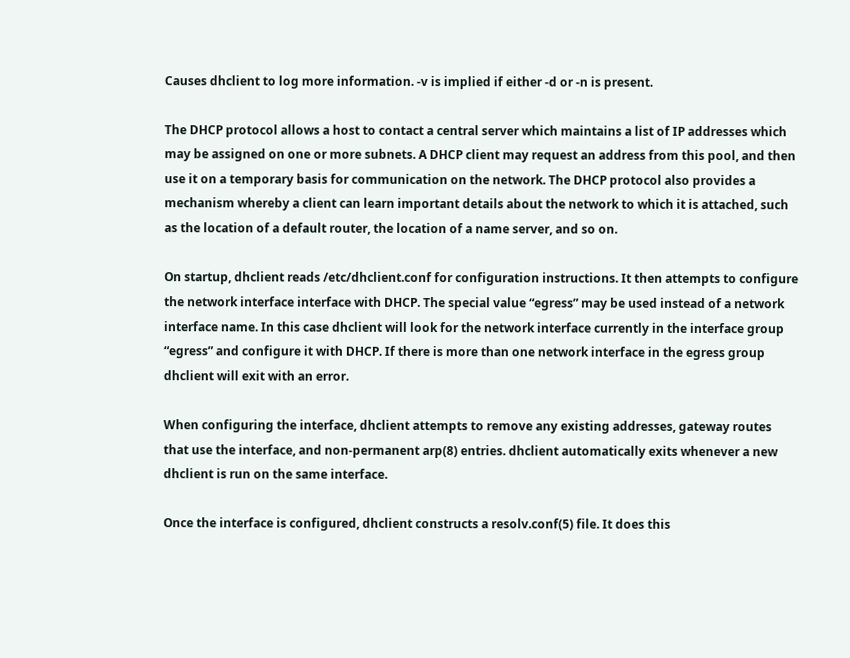Causes dhclient to log more information. -v is implied if either -d or -n is present.

The DHCP protocol allows a host to contact a central server which maintains a list of IP addresses which may be assigned on one or more subnets. A DHCP client may request an address from this pool, and then use it on a temporary basis for communication on the network. The DHCP protocol also provides a mechanism whereby a client can learn important details about the network to which it is attached, such as the location of a default router, the location of a name server, and so on.

On startup, dhclient reads /etc/dhclient.conf for configuration instructions. It then attempts to configure the network interface interface with DHCP. The special value “egress” may be used instead of a network interface name. In this case dhclient will look for the network interface currently in the interface group “egress” and configure it with DHCP. If there is more than one network interface in the egress group dhclient will exit with an error.

When configuring the interface, dhclient attempts to remove any existing addresses, gateway routes that use the interface, and non-permanent arp(8) entries. dhclient automatically exits whenever a new dhclient is run on the same interface.

Once the interface is configured, dhclient constructs a resolv.conf(5) file. It does this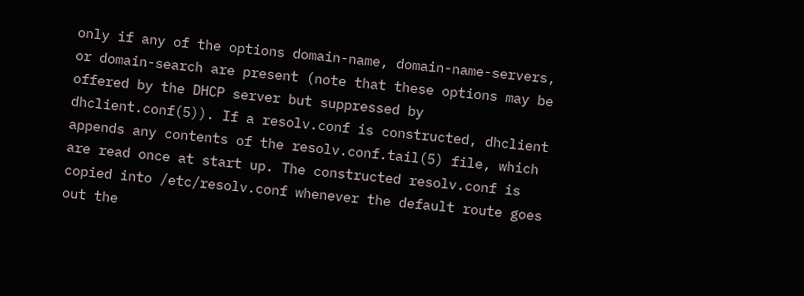only if any of the options domain-name, domain-name-servers, or domain-search are present (note that these options may be offered by the DHCP server but suppressed by dhclient.conf(5)). If a resolv.conf is constructed, dhclient appends any contents of the resolv.conf.tail(5) file, which are read once at start up. The constructed resolv.conf is copied into /etc/resolv.conf whenever the default route goes out the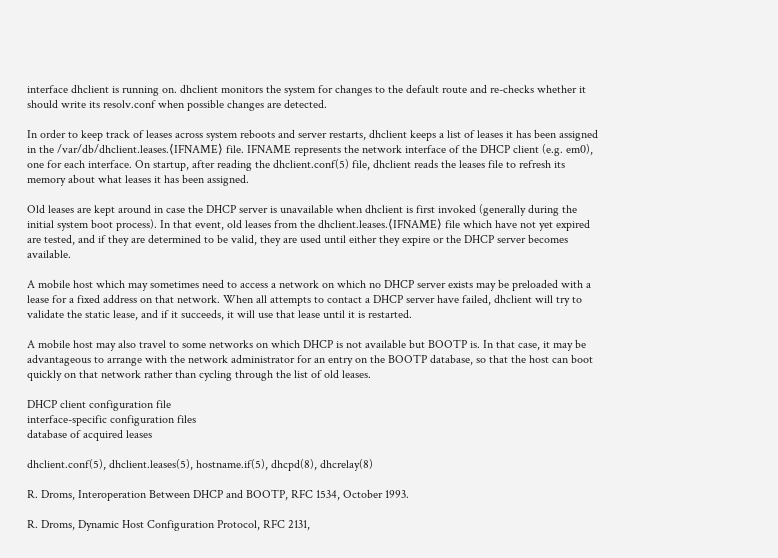interface dhclient is running on. dhclient monitors the system for changes to the default route and re-checks whether it should write its resolv.conf when possible changes are detected.

In order to keep track of leases across system reboots and server restarts, dhclient keeps a list of leases it has been assigned in the /var/db/dhclient.leases.⟨IFNAME⟩ file. IFNAME represents the network interface of the DHCP client (e.g. em0), one for each interface. On startup, after reading the dhclient.conf(5) file, dhclient reads the leases file to refresh its memory about what leases it has been assigned.

Old leases are kept around in case the DHCP server is unavailable when dhclient is first invoked (generally during the initial system boot process). In that event, old leases from the dhclient.leases.⟨IFNAME⟩ file which have not yet expired are tested, and if they are determined to be valid, they are used until either they expire or the DHCP server becomes available.

A mobile host which may sometimes need to access a network on which no DHCP server exists may be preloaded with a lease for a fixed address on that network. When all attempts to contact a DHCP server have failed, dhclient will try to validate the static lease, and if it succeeds, it will use that lease until it is restarted.

A mobile host may also travel to some networks on which DHCP is not available but BOOTP is. In that case, it may be advantageous to arrange with the network administrator for an entry on the BOOTP database, so that the host can boot quickly on that network rather than cycling through the list of old leases.

DHCP client configuration file
interface-specific configuration files
database of acquired leases

dhclient.conf(5), dhclient.leases(5), hostname.if(5), dhcpd(8), dhcrelay(8)

R. Droms, Interoperation Between DHCP and BOOTP, RFC 1534, October 1993.

R. Droms, Dynamic Host Configuration Protocol, RFC 2131,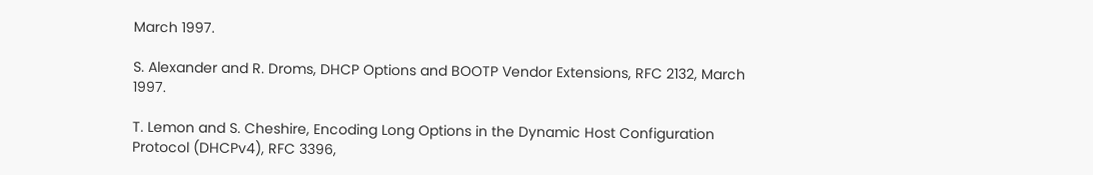March 1997.

S. Alexander and R. Droms, DHCP Options and BOOTP Vendor Extensions, RFC 2132, March 1997.

T. Lemon and S. Cheshire, Encoding Long Options in the Dynamic Host Configuration Protocol (DHCPv4), RFC 3396,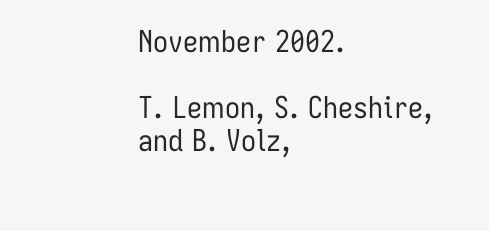November 2002.

T. Lemon, S. Cheshire, and B. Volz,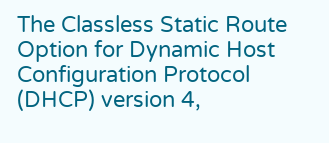The Classless Static Route Option for Dynamic Host Configuration Protocol (DHCP) version 4,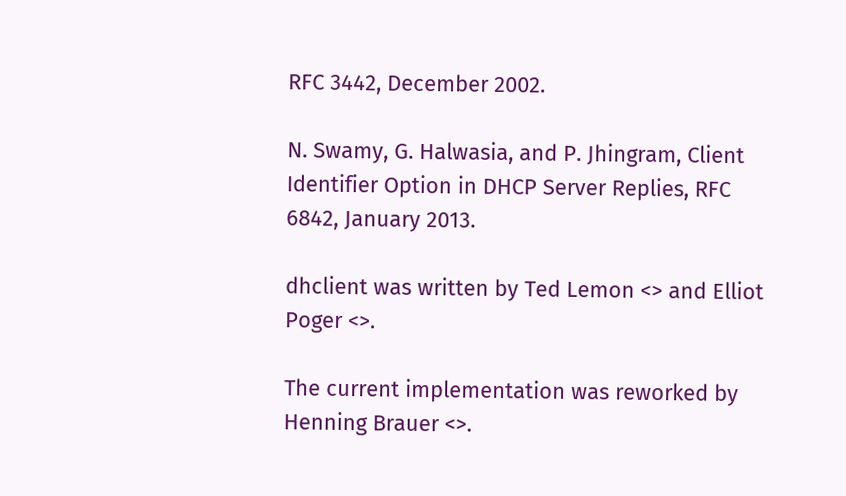RFC 3442, December 2002.

N. Swamy, G. Halwasia, and P. Jhingram, Client Identifier Option in DHCP Server Replies, RFC 6842, January 2013.

dhclient was written by Ted Lemon <> and Elliot Poger <>.

The current implementation was reworked by Henning Brauer <>.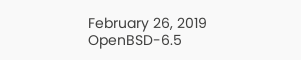February 26, 2019 OpenBSD-6.5